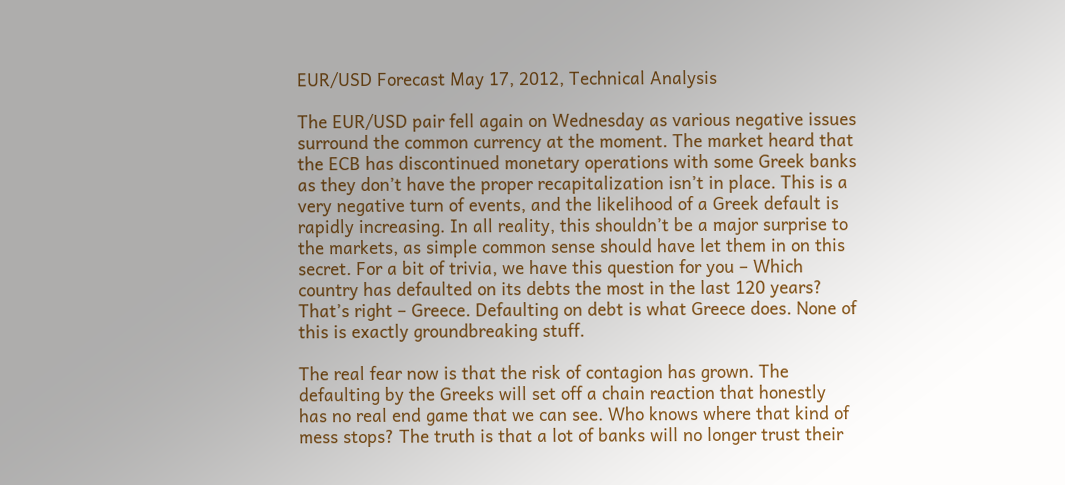EUR/USD Forecast May 17, 2012, Technical Analysis

The EUR/USD pair fell again on Wednesday as various negative issues surround the common currency at the moment. The market heard that the ECB has discontinued monetary operations with some Greek banks as they don’t have the proper recapitalization isn’t in place. This is a very negative turn of events, and the likelihood of a Greek default is rapidly increasing. In all reality, this shouldn’t be a major surprise to the markets, as simple common sense should have let them in on this secret. For a bit of trivia, we have this question for you – Which country has defaulted on its debts the most in the last 120 years? That’s right – Greece. Defaulting on debt is what Greece does. None of this is exactly groundbreaking stuff.

The real fear now is that the risk of contagion has grown. The defaulting by the Greeks will set off a chain reaction that honestly has no real end game that we can see. Who knows where that kind of mess stops? The truth is that a lot of banks will no longer trust their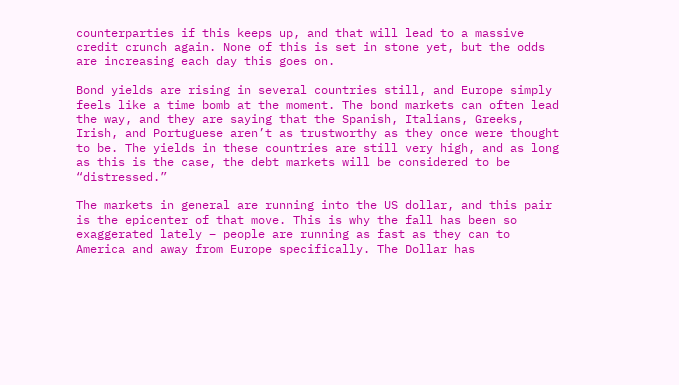counterparties if this keeps up, and that will lead to a massive credit crunch again. None of this is set in stone yet, but the odds are increasing each day this goes on.

Bond yields are rising in several countries still, and Europe simply feels like a time bomb at the moment. The bond markets can often lead the way, and they are saying that the Spanish, Italians, Greeks, Irish, and Portuguese aren’t as trustworthy as they once were thought to be. The yields in these countries are still very high, and as long as this is the case, the debt markets will be considered to be “distressed.”

The markets in general are running into the US dollar, and this pair is the epicenter of that move. This is why the fall has been so exaggerated lately – people are running as fast as they can to America and away from Europe specifically. The Dollar has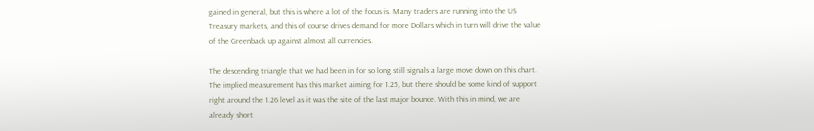gained in general, but this is where a lot of the focus is. Many traders are running into the US Treasury markets, and this of course drives demand for more Dollars which in turn will drive the value of the Greenback up against almost all currencies.

The descending triangle that we had been in for so long still signals a large move down on this chart. The implied measurement has this market aiming for 1.25, but there should be some kind of support right around the 1.26 level as it was the site of the last major bounce. With this in mind, we are already short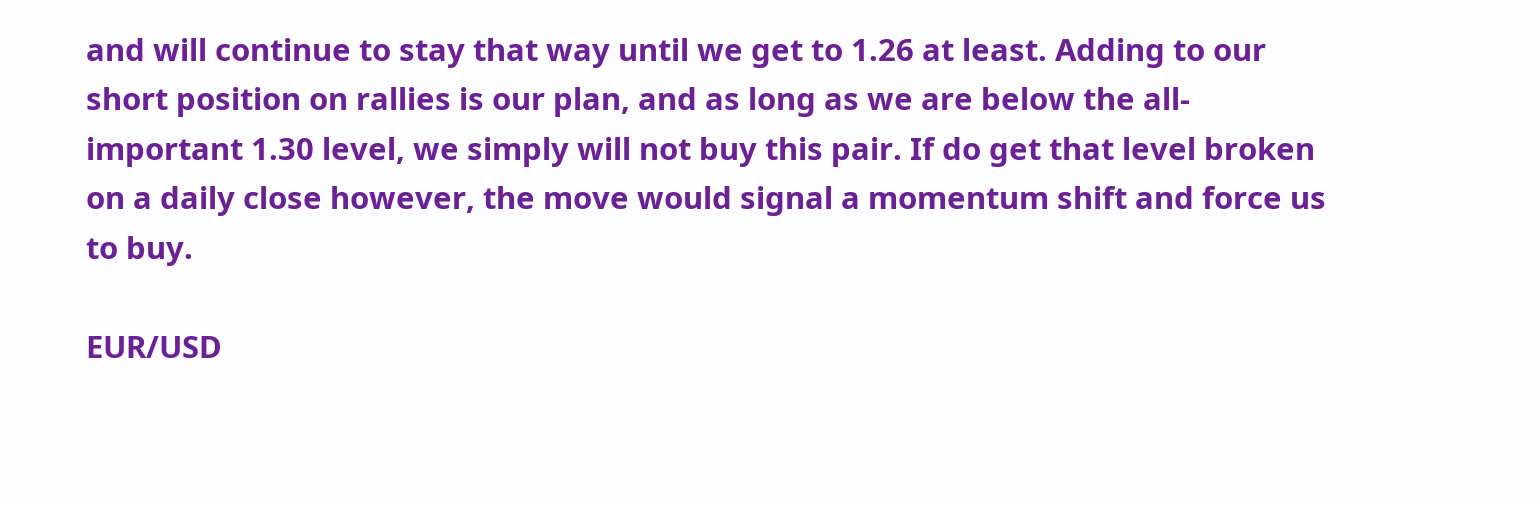and will continue to stay that way until we get to 1.26 at least. Adding to our short position on rallies is our plan, and as long as we are below the all-important 1.30 level, we simply will not buy this pair. If do get that level broken on a daily close however, the move would signal a momentum shift and force us to buy.

EUR/USD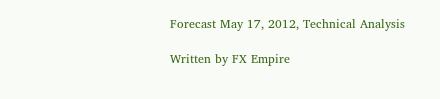Forecast May 17, 2012, Technical Analysis

Written by FX Empire